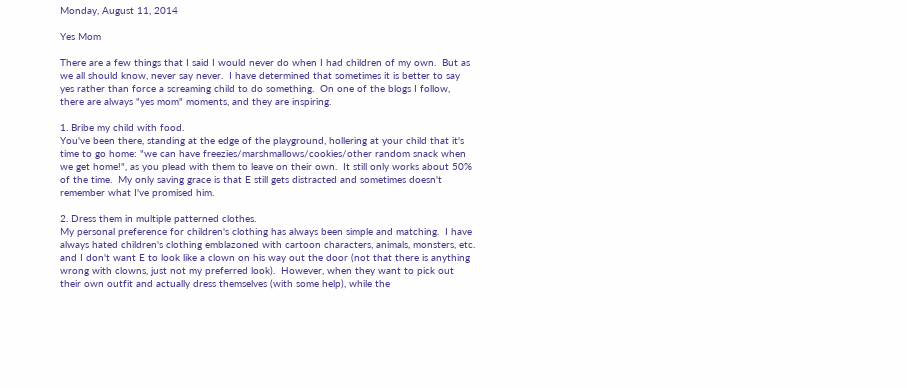Monday, August 11, 2014

Yes Mom

There are a few things that I said I would never do when I had children of my own.  But as we all should know, never say never.  I have determined that sometimes it is better to say yes rather than force a screaming child to do something.  On one of the blogs I follow, there are always "yes mom" moments, and they are inspiring.

1. Bribe my child with food.
You've been there, standing at the edge of the playground, hollering at your child that it's time to go home: "we can have freezies/marshmallows/cookies/other random snack when we get home!", as you plead with them to leave on their own.  It still only works about 50% of the time.  My only saving grace is that E still gets distracted and sometimes doesn't remember what I've promised him.

2. Dress them in multiple patterned clothes.
My personal preference for children's clothing has always been simple and matching.  I have always hated children's clothing emblazoned with cartoon characters, animals, monsters, etc. and I don't want E to look like a clown on his way out the door (not that there is anything wrong with clowns, just not my preferred look).  However, when they want to pick out their own outfit and actually dress themselves (with some help), while the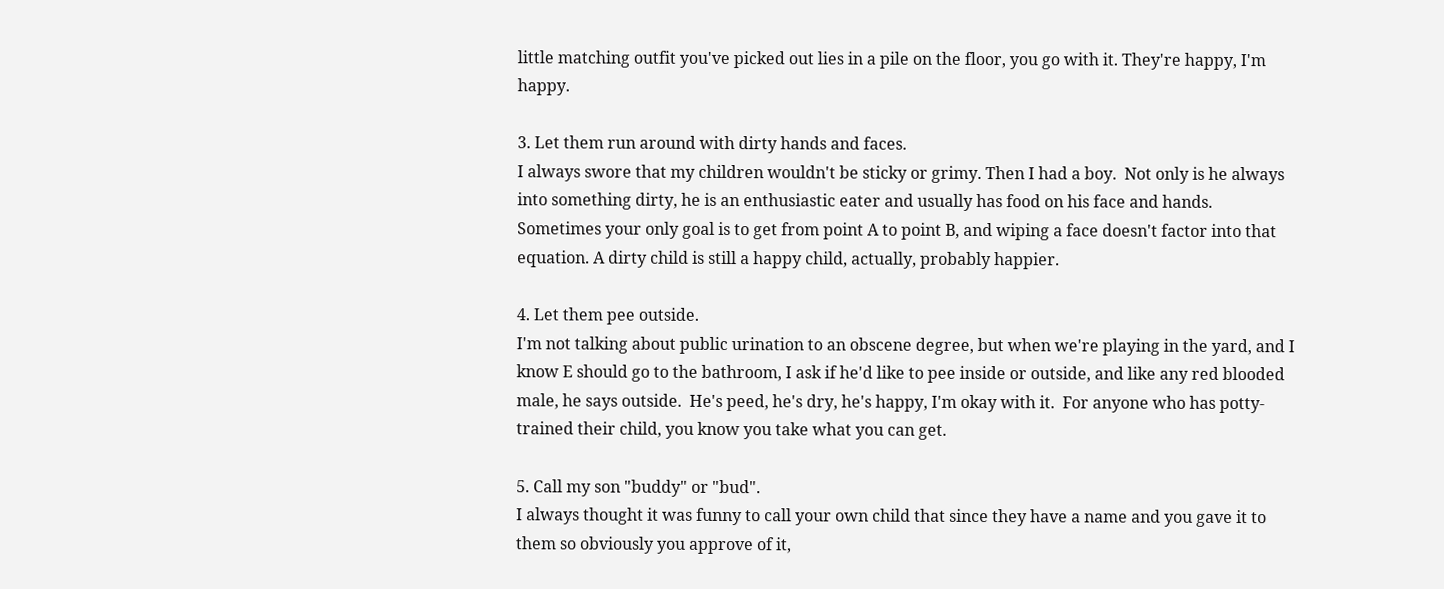little matching outfit you've picked out lies in a pile on the floor, you go with it. They're happy, I'm happy.

3. Let them run around with dirty hands and faces.
I always swore that my children wouldn't be sticky or grimy. Then I had a boy.  Not only is he always into something dirty, he is an enthusiastic eater and usually has food on his face and hands.  Sometimes your only goal is to get from point A to point B, and wiping a face doesn't factor into that equation. A dirty child is still a happy child, actually, probably happier.

4. Let them pee outside.
I'm not talking about public urination to an obscene degree, but when we're playing in the yard, and I know E should go to the bathroom, I ask if he'd like to pee inside or outside, and like any red blooded male, he says outside.  He's peed, he's dry, he's happy, I'm okay with it.  For anyone who has potty-trained their child, you know you take what you can get.

5. Call my son "buddy" or "bud".
I always thought it was funny to call your own child that since they have a name and you gave it to them so obviously you approve of it,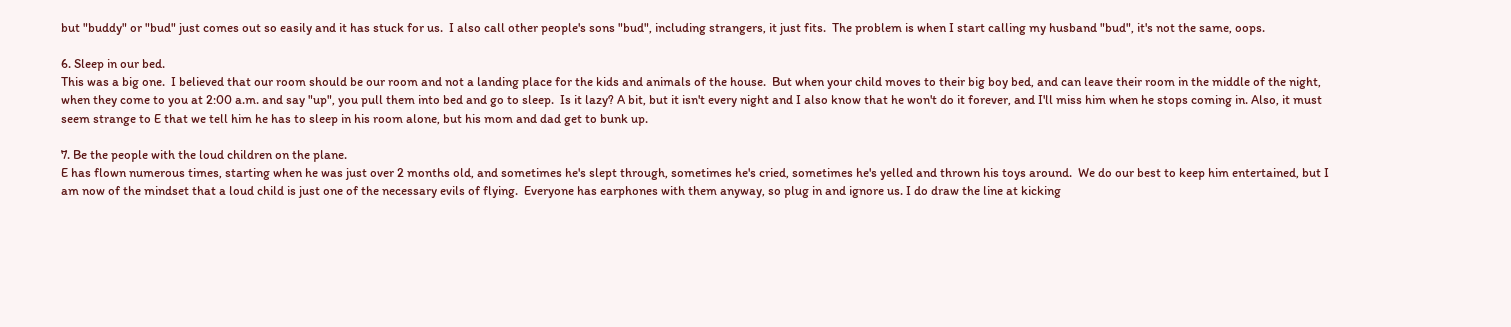but "buddy" or "bud" just comes out so easily and it has stuck for us.  I also call other people's sons "bud", including strangers, it just fits.  The problem is when I start calling my husband "bud", it's not the same, oops.

6. Sleep in our bed.
This was a big one.  I believed that our room should be our room and not a landing place for the kids and animals of the house.  But when your child moves to their big boy bed, and can leave their room in the middle of the night, when they come to you at 2:00 a.m. and say "up", you pull them into bed and go to sleep.  Is it lazy? A bit, but it isn't every night and I also know that he won't do it forever, and I'll miss him when he stops coming in. Also, it must seem strange to E that we tell him he has to sleep in his room alone, but his mom and dad get to bunk up.

7. Be the people with the loud children on the plane.
E has flown numerous times, starting when he was just over 2 months old, and sometimes he's slept through, sometimes he's cried, sometimes he's yelled and thrown his toys around.  We do our best to keep him entertained, but I am now of the mindset that a loud child is just one of the necessary evils of flying.  Everyone has earphones with them anyway, so plug in and ignore us. I do draw the line at kicking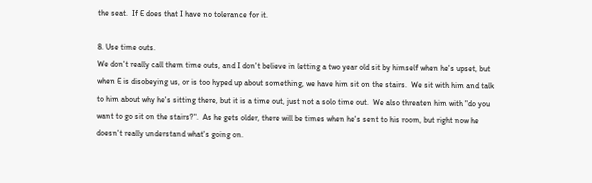the seat.  If E does that I have no tolerance for it.

8. Use time outs.
We don't really call them time outs, and I don't believe in letting a two year old sit by himself when he's upset, but when E is disobeying us, or is too hyped up about something, we have him sit on the stairs.  We sit with him and talk to him about why he's sitting there, but it is a time out, just not a solo time out.  We also threaten him with "do you want to go sit on the stairs?".  As he gets older, there will be times when he's sent to his room, but right now he doesn't really understand what's going on.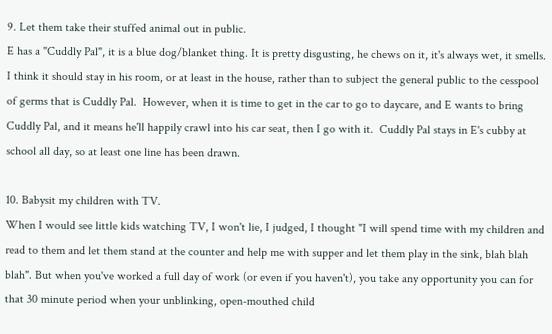9. Let them take their stuffed animal out in public.
E has a "Cuddly Pal", it is a blue dog/blanket thing. It is pretty disgusting, he chews on it, it's always wet, it smells.  I think it should stay in his room, or at least in the house, rather than to subject the general public to the cesspool of germs that is Cuddly Pal.  However, when it is time to get in the car to go to daycare, and E wants to bring Cuddly Pal, and it means he'll happily crawl into his car seat, then I go with it.  Cuddly Pal stays in E's cubby at school all day, so at least one line has been drawn.

10. Babysit my children with TV.
When I would see little kids watching TV, I won't lie, I judged, I thought "I will spend time with my children and read to them and let them stand at the counter and help me with supper and let them play in the sink, blah blah blah". But when you've worked a full day of work (or even if you haven't), you take any opportunity you can for that 30 minute period when your unblinking, open-mouthed child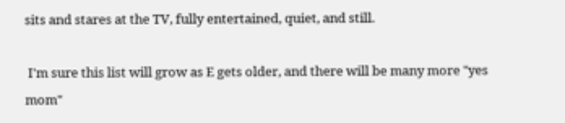sits and stares at the TV, fully entertained, quiet, and still.

 I'm sure this list will grow as E gets older, and there will be many more "yes mom"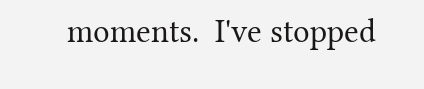moments.  I've stopped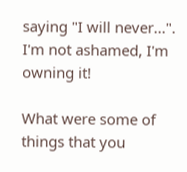saying "I will never...". I'm not ashamed, I'm owning it!

What were some of things that you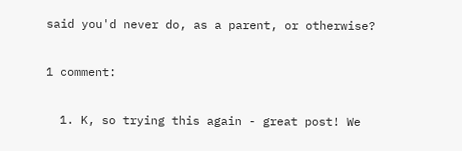said you'd never do, as a parent, or otherwise?

1 comment:

  1. K, so trying this again - great post! We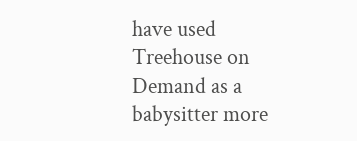have used Treehouse on Demand as a babysitter more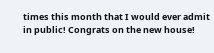times this month that I would ever admit in public! Congrats on the new house!